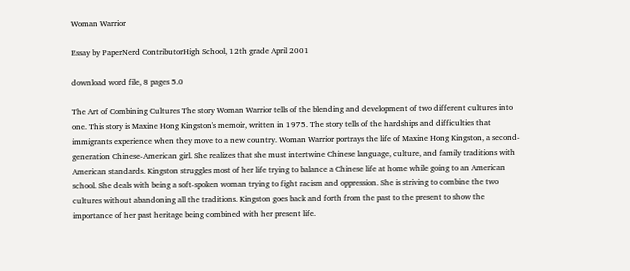Woman Warrior

Essay by PaperNerd ContributorHigh School, 12th grade April 2001

download word file, 8 pages 5.0

The Art of Combining Cultures The story Woman Warrior tells of the blending and development of two different cultures into one. This story is Maxine Hong Kingston's memoir, written in 1975. The story tells of the hardships and difficulties that immigrants experience when they move to a new country. Woman Warrior portrays the life of Maxine Hong Kingston, a second-generation Chinese-American girl. She realizes that she must intertwine Chinese language, culture, and family traditions with American standards. Kingston struggles most of her life trying to balance a Chinese life at home while going to an American school. She deals with being a soft-spoken woman trying to fight racism and oppression. She is striving to combine the two cultures without abandoning all the traditions. Kingston goes back and forth from the past to the present to show the importance of her past heritage being combined with her present life.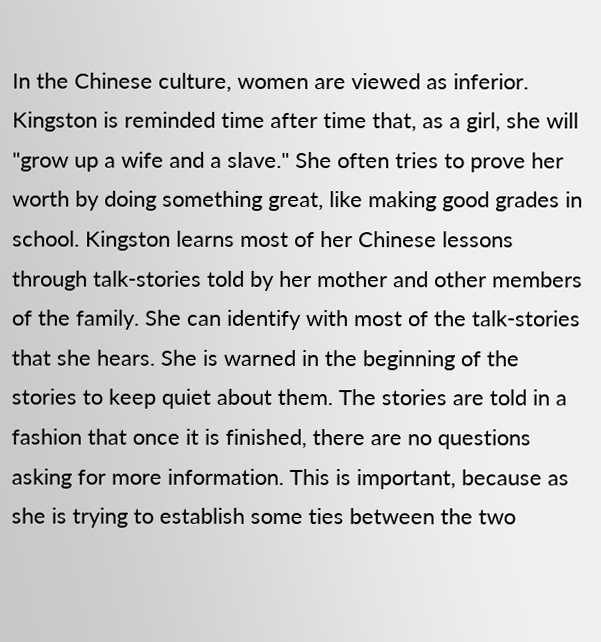In the Chinese culture, women are viewed as inferior. Kingston is reminded time after time that, as a girl, she will "grow up a wife and a slave." She often tries to prove her worth by doing something great, like making good grades in school. Kingston learns most of her Chinese lessons through talk-stories told by her mother and other members of the family. She can identify with most of the talk-stories that she hears. She is warned in the beginning of the stories to keep quiet about them. The stories are told in a fashion that once it is finished, there are no questions asking for more information. This is important, because as she is trying to establish some ties between the two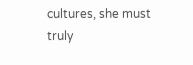cultures, she must truly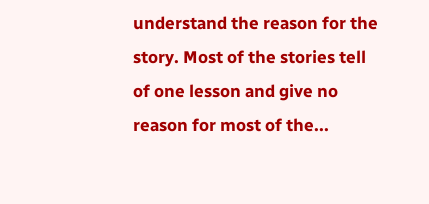understand the reason for the story. Most of the stories tell of one lesson and give no reason for most of the...